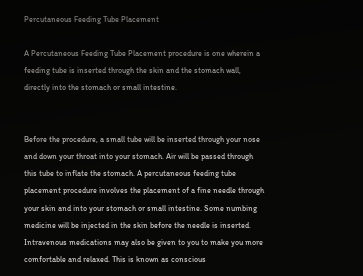Percutaneous Feeding Tube Placement

A Percutaneous Feeding Tube Placement procedure is one wherein a feeding tube is inserted through the skin and the stomach wall, directly into the stomach or small intestine.


Before the procedure, a small tube will be inserted through your nose and down your throat into your stomach. Air will be passed through this tube to inflate the stomach. A percutaneous feeding tube placement procedure involves the placement of a fine needle through your skin and into your stomach or small intestine. Some numbing medicine will be injected in the skin before the needle is inserted. Intravenous medications may also be given to you to make you more comfortable and relaxed. This is known as conscious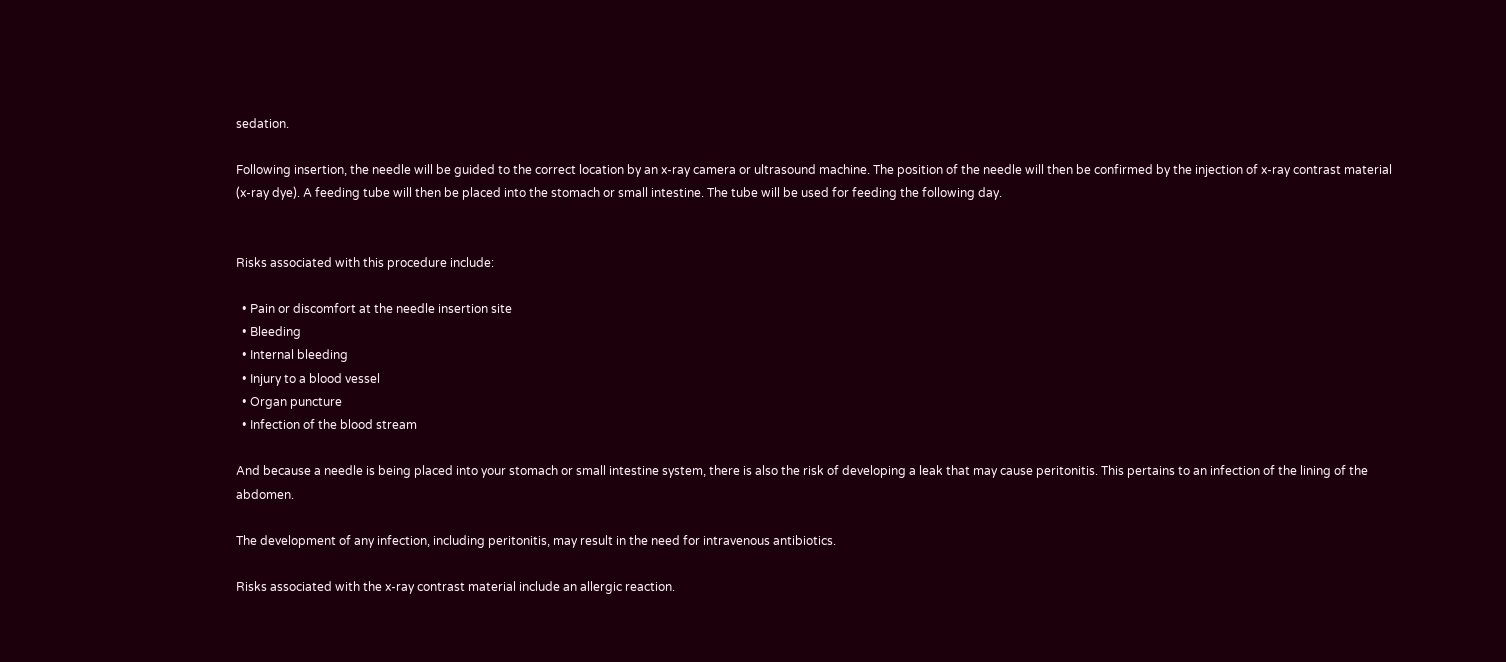sedation.

Following insertion, the needle will be guided to the correct location by an x-ray camera or ultrasound machine. The position of the needle will then be confirmed by the injection of x-ray contrast material (x-ray dye). A feeding tube will then be placed into the stomach or small intestine. The tube will be used for feeding the following day.


Risks associated with this procedure include:

  • Pain or discomfort at the needle insertion site
  • Bleeding
  • Internal bleeding
  • Injury to a blood vessel
  • Organ puncture
  • Infection of the blood stream

And because a needle is being placed into your stomach or small intestine system, there is also the risk of developing a leak that may cause peritonitis. This pertains to an infection of the lining of the abdomen.

The development of any infection, including peritonitis, may result in the need for intravenous antibiotics.

Risks associated with the x-ray contrast material include an allergic reaction.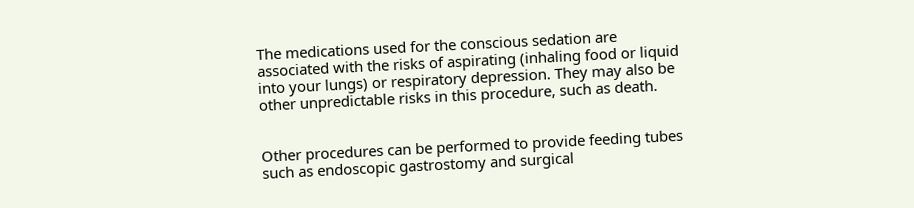The medications used for the conscious sedation are associated with the risks of aspirating (inhaling food or liquid into your lungs) or respiratory depression. They may also be other unpredictable risks in this procedure, such as death.


Other procedures can be performed to provide feeding tubes such as endoscopic gastrostomy and surgical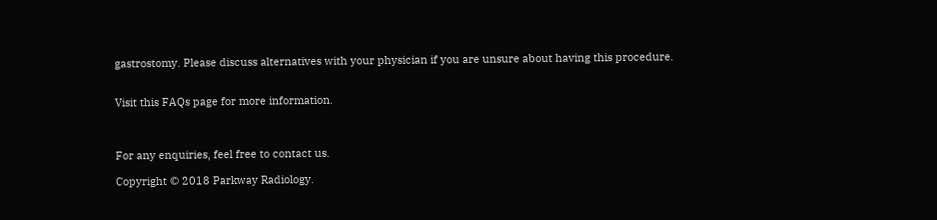gastrostomy. Please discuss alternatives with your physician if you are unsure about having this procedure.


Visit this FAQs page for more information.



For any enquiries, feel free to contact us.

Copyright © 2018 Parkway Radiology.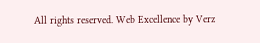All rights reserved. Web Excellence by Verz